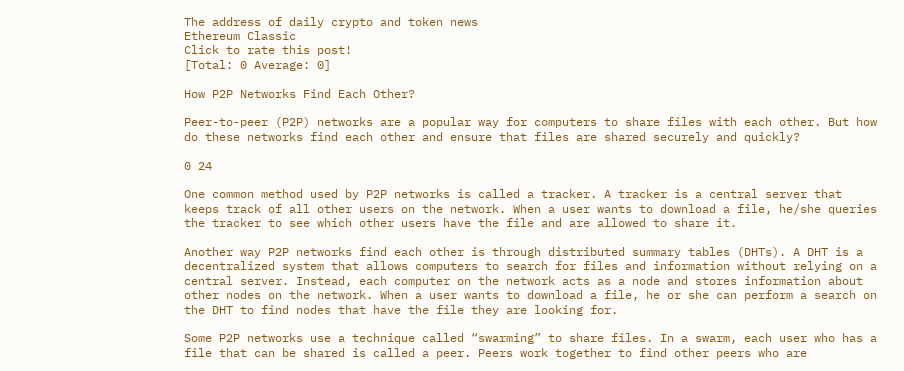The address of daily crypto and token news
Ethereum Classic
Click to rate this post!
[Total: 0 Average: 0]

How P2P Networks Find Each Other?

Peer-to-peer (P2P) networks are a popular way for computers to share files with each other. But how do these networks find each other and ensure that files are shared securely and quickly?

0 24

One common method used by P2P networks is called a tracker. A tracker is a central server that keeps track of all other users on the network. When a user wants to download a file, he/she queries the tracker to see which other users have the file and are allowed to share it.

Another way P2P networks find each other is through distributed summary tables (DHTs). A DHT is a decentralized system that allows computers to search for files and information without relying on a central server. Instead, each computer on the network acts as a node and stores information about other nodes on the network. When a user wants to download a file, he or she can perform a search on the DHT to find nodes that have the file they are looking for.

Some P2P networks use a technique called “swarming” to share files. In a swarm, each user who has a file that can be shared is called a peer. Peers work together to find other peers who are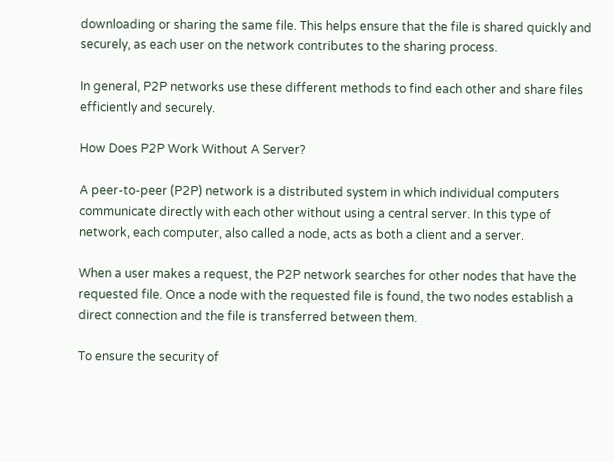downloading or sharing the same file. This helps ensure that the file is shared quickly and securely, as each user on the network contributes to the sharing process.

In general, P2P networks use these different methods to find each other and share files efficiently and securely.

How Does P2P Work Without A Server?

A peer-to-peer (P2P) network is a distributed system in which individual computers communicate directly with each other without using a central server. In this type of network, each computer, also called a node, acts as both a client and a server.

When a user makes a request, the P2P network searches for other nodes that have the requested file. Once a node with the requested file is found, the two nodes establish a direct connection and the file is transferred between them.

To ensure the security of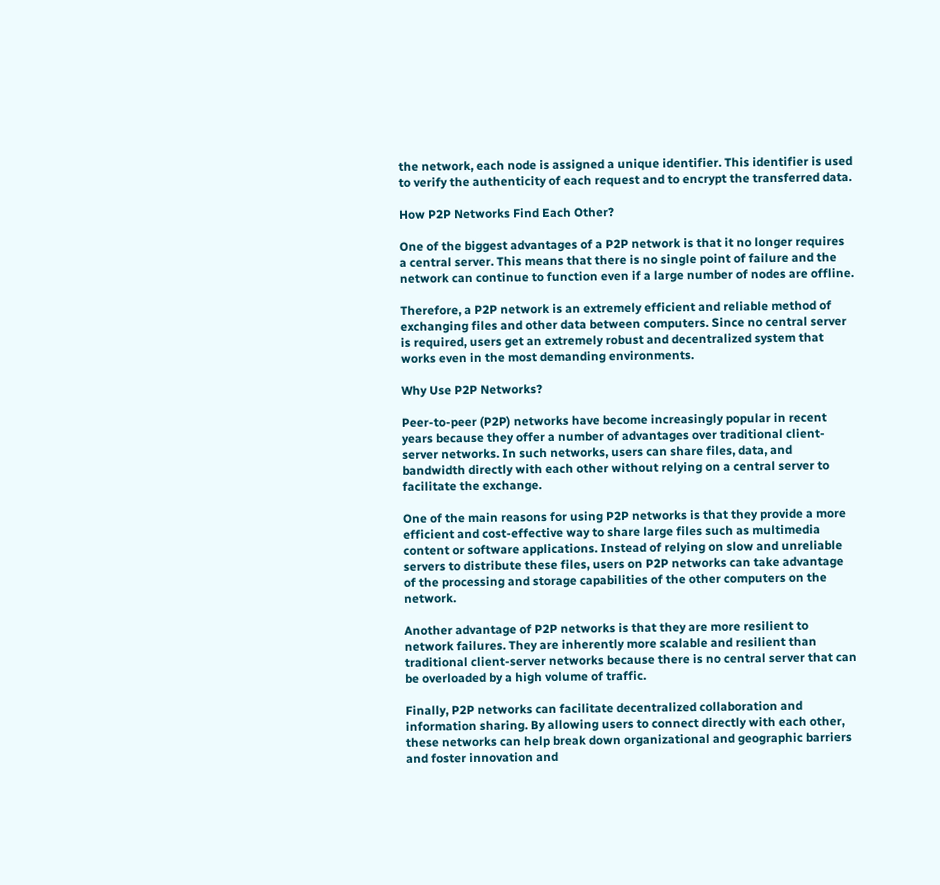the network, each node is assigned a unique identifier. This identifier is used to verify the authenticity of each request and to encrypt the transferred data.

How P2P Networks Find Each Other?

One of the biggest advantages of a P2P network is that it no longer requires a central server. This means that there is no single point of failure and the network can continue to function even if a large number of nodes are offline.

Therefore, a P2P network is an extremely efficient and reliable method of exchanging files and other data between computers. Since no central server is required, users get an extremely robust and decentralized system that works even in the most demanding environments.

Why Use P2P Networks?

Peer-to-peer (P2P) networks have become increasingly popular in recent years because they offer a number of advantages over traditional client-server networks. In such networks, users can share files, data, and bandwidth directly with each other without relying on a central server to facilitate the exchange.

One of the main reasons for using P2P networks is that they provide a more efficient and cost-effective way to share large files such as multimedia content or software applications. Instead of relying on slow and unreliable servers to distribute these files, users on P2P networks can take advantage of the processing and storage capabilities of the other computers on the network.

Another advantage of P2P networks is that they are more resilient to network failures. They are inherently more scalable and resilient than traditional client-server networks because there is no central server that can be overloaded by a high volume of traffic.

Finally, P2P networks can facilitate decentralized collaboration and information sharing. By allowing users to connect directly with each other, these networks can help break down organizational and geographic barriers and foster innovation and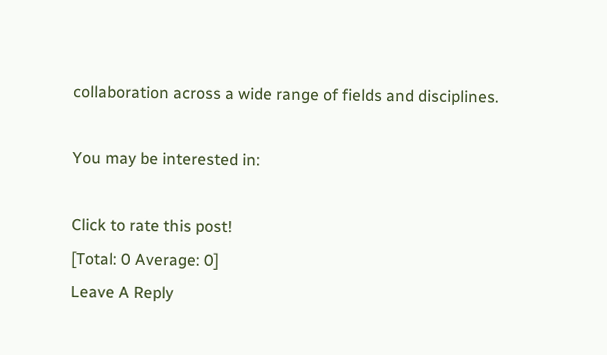collaboration across a wide range of fields and disciplines.

You may be interested in:

Click to rate this post!
[Total: 0 Average: 0]
Leave A Reply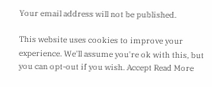Your email address will not be published.

This website uses cookies to improve your experience. We'll assume you're ok with this, but you can opt-out if you wish. Accept Read More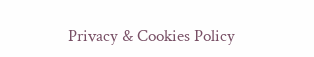Privacy & Cookies Policy